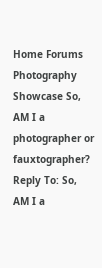Home Forums Photography Showcase So, AM I a photographer or fauxtographer? Reply To: So, AM I a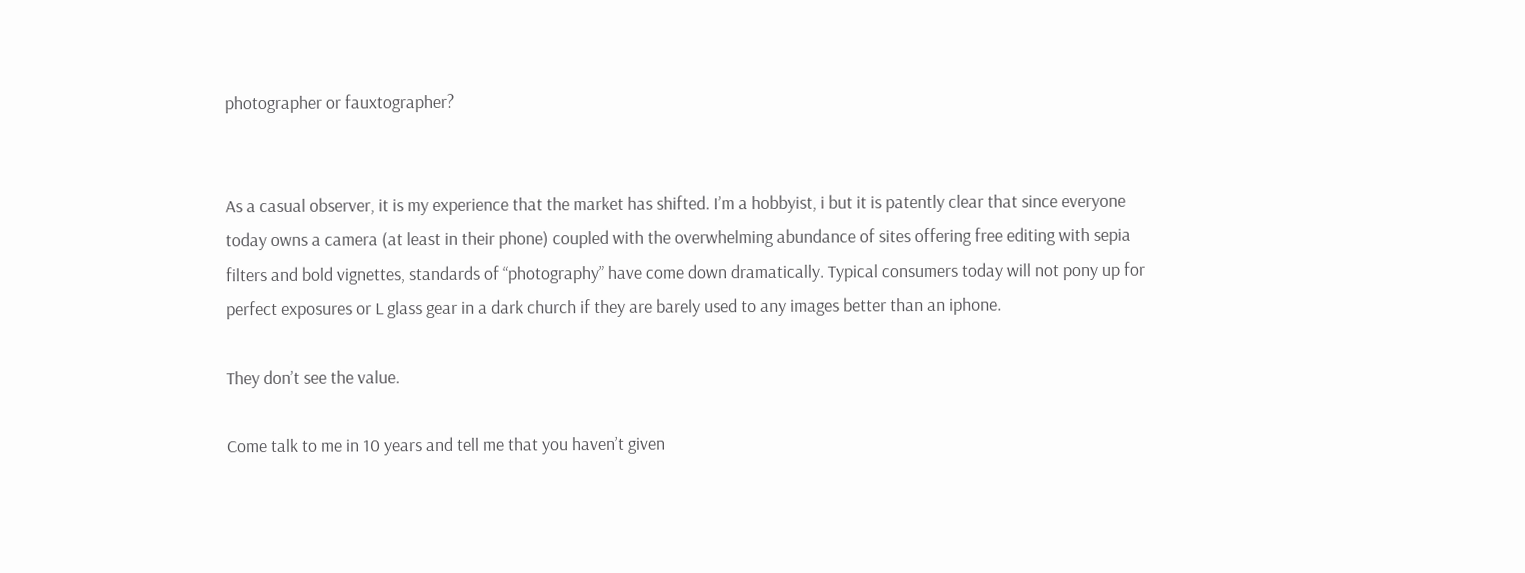photographer or fauxtographer?


As a casual observer, it is my experience that the market has shifted. I’m a hobbyist, i but it is patently clear that since everyone today owns a camera (at least in their phone) coupled with the overwhelming abundance of sites offering free editing with sepia filters and bold vignettes, standards of “photography” have come down dramatically. Typical consumers today will not pony up for perfect exposures or L glass gear in a dark church if they are barely used to any images better than an iphone.

They don’t see the value.

Come talk to me in 10 years and tell me that you haven’t given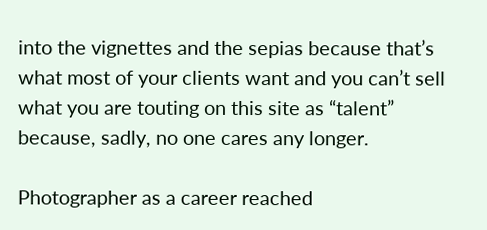into the vignettes and the sepias because that’s what most of your clients want and you can’t sell what you are touting on this site as “talent” because, sadly, no one cares any longer.

Photographer as a career reached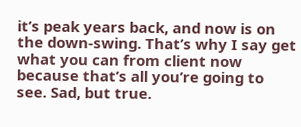it’s peak years back, and now is on the down-swing. That’s why I say get what you can from client now because that’s all you’re going to see. Sad, but true.